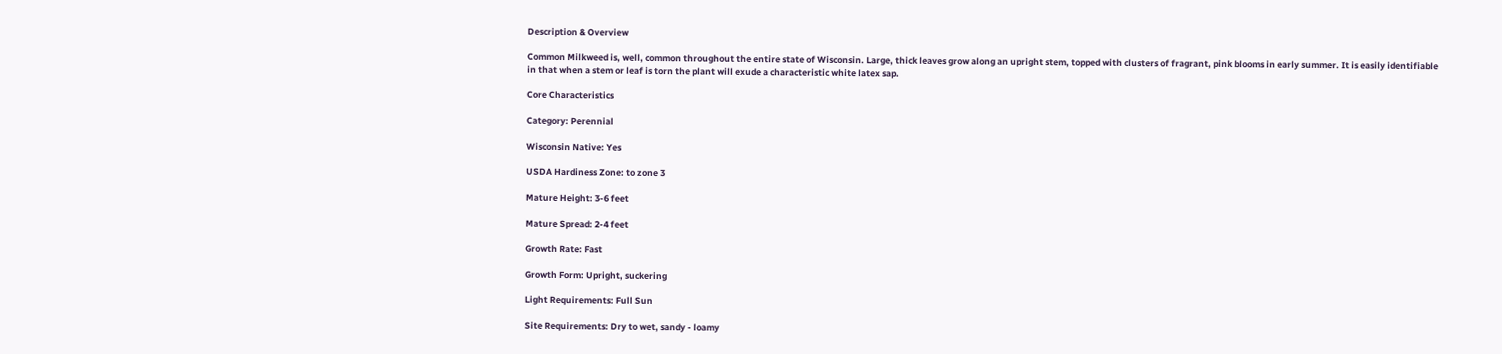Description & Overview

Common Milkweed is, well, common throughout the entire state of Wisconsin. Large, thick leaves grow along an upright stem, topped with clusters of fragrant, pink blooms in early summer. It is easily identifiable in that when a stem or leaf is torn the plant will exude a characteristic white latex sap.

Core Characteristics

Category: Perennial

Wisconsin Native: Yes

USDA Hardiness Zone: to zone 3

Mature Height: 3-6 feet

Mature Spread: 2-4 feet

Growth Rate: Fast

Growth Form: Upright, suckering

Light Requirements: Full Sun

Site Requirements: Dry to wet, sandy - loamy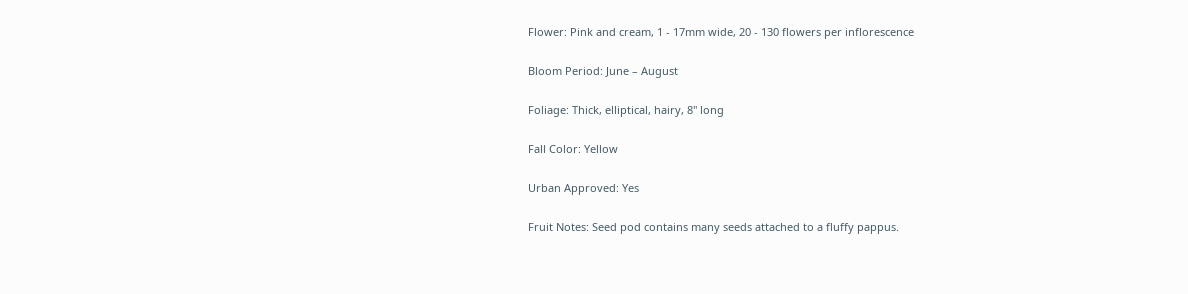Flower: Pink and cream, 1 - 17mm wide, 20 - 130 flowers per inflorescence

Bloom Period: June – August

Foliage: Thick, elliptical, hairy, 8" long

Fall Color: Yellow

Urban Approved: Yes

Fruit Notes: Seed pod contains many seeds attached to a fluffy pappus.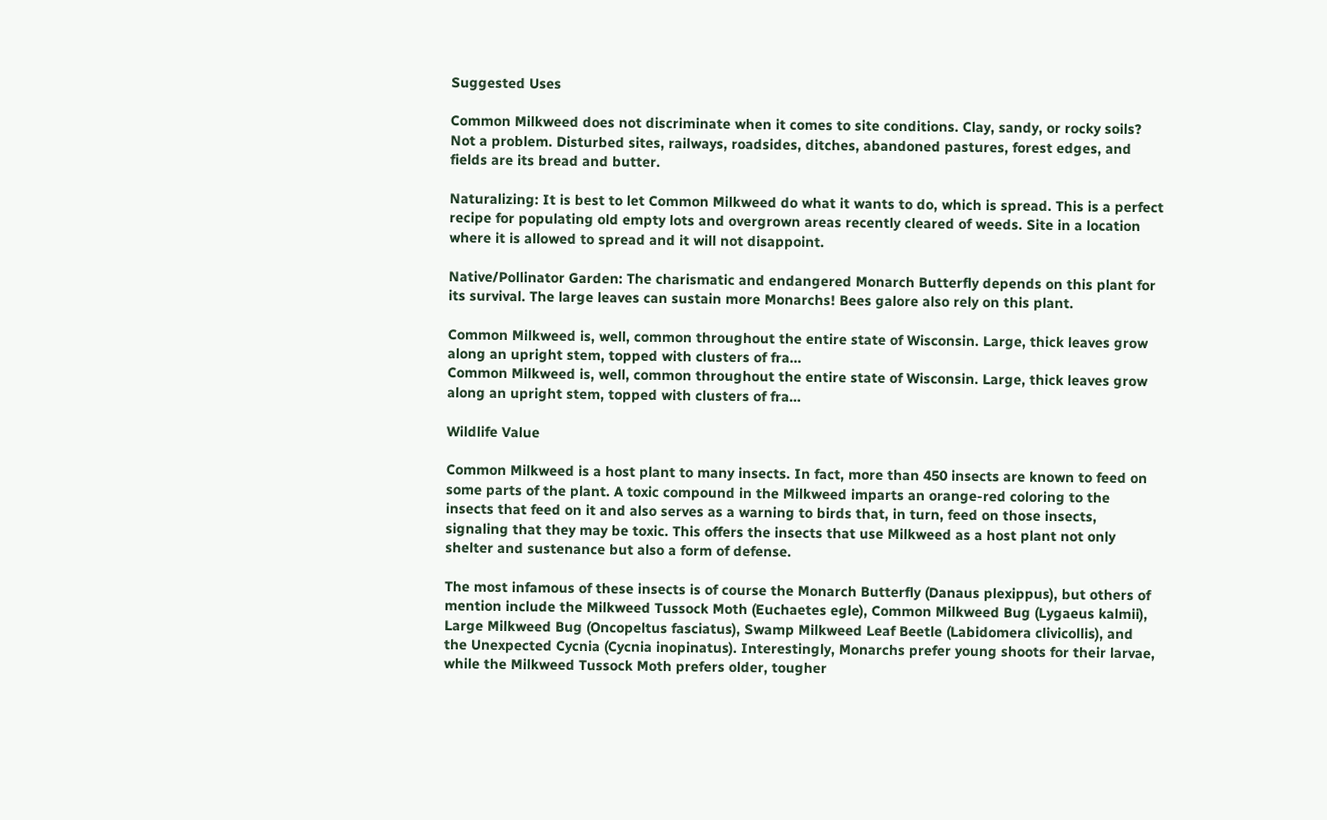Suggested Uses

Common Milkweed does not discriminate when it comes to site conditions. Clay, sandy, or rocky soils? Not a problem. Disturbed sites, railways, roadsides, ditches, abandoned pastures, forest edges, and fields are its bread and butter.

Naturalizing: It is best to let Common Milkweed do what it wants to do, which is spread. This is a perfect recipe for populating old empty lots and overgrown areas recently cleared of weeds. Site in a location where it is allowed to spread and it will not disappoint.

Native/Pollinator Garden: The charismatic and endangered Monarch Butterfly depends on this plant for its survival. The large leaves can sustain more Monarchs! Bees galore also rely on this plant.

Common Milkweed is, well, common throughout the entire state of Wisconsin. Large, thick leaves grow along an upright stem, topped with clusters of fra…
Common Milkweed is, well, common throughout the entire state of Wisconsin. Large, thick leaves grow along an upright stem, topped with clusters of fra…

Wildlife Value

Common Milkweed is a host plant to many insects. In fact, more than 450 insects are known to feed on some parts of the plant. A toxic compound in the Milkweed imparts an orange-red coloring to the insects that feed on it and also serves as a warning to birds that, in turn, feed on those insects, signaling that they may be toxic. This offers the insects that use Milkweed as a host plant not only shelter and sustenance but also a form of defense.

The most infamous of these insects is of course the Monarch Butterfly (Danaus plexippus), but others of mention include the Milkweed Tussock Moth (Euchaetes egle), Common Milkweed Bug (Lygaeus kalmii), Large Milkweed Bug (Oncopeltus fasciatus), Swamp Milkweed Leaf Beetle (Labidomera clivicollis), and the Unexpected Cycnia (Cycnia inopinatus). Interestingly, Monarchs prefer young shoots for their larvae, while the Milkweed Tussock Moth prefers older, tougher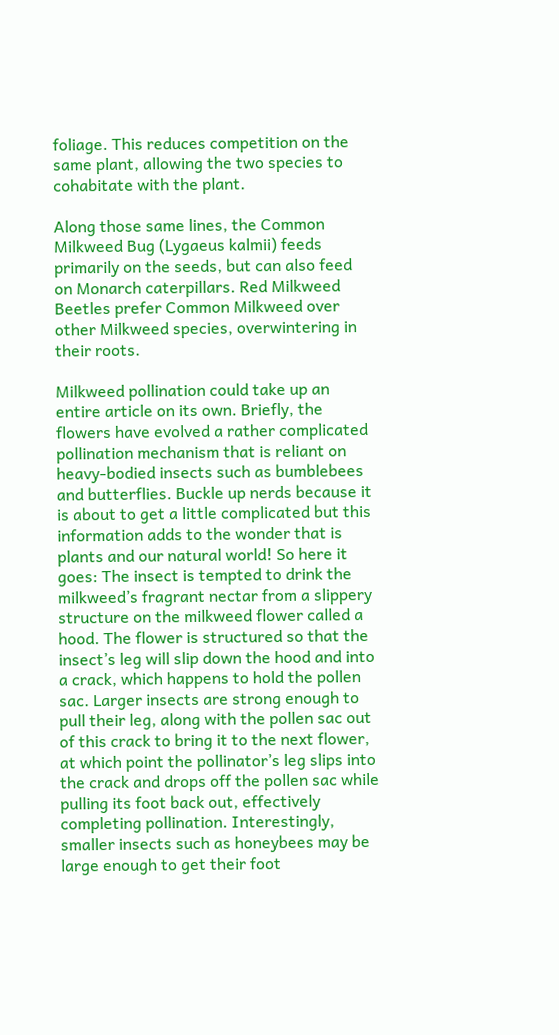foliage. This reduces competition on the same plant, allowing the two species to cohabitate with the plant.

Along those same lines, the Common Milkweed Bug (Lygaeus kalmii) feeds primarily on the seeds, but can also feed on Monarch caterpillars. Red Milkweed Beetles prefer Common Milkweed over other Milkweed species, overwintering in their roots.

Milkweed pollination could take up an entire article on its own. Briefly, the flowers have evolved a rather complicated pollination mechanism that is reliant on heavy-bodied insects such as bumblebees and butterflies. Buckle up nerds because it is about to get a little complicated but this information adds to the wonder that is plants and our natural world! So here it goes: The insect is tempted to drink the milkweed’s fragrant nectar from a slippery structure on the milkweed flower called a hood. The flower is structured so that the insect’s leg will slip down the hood and into a crack, which happens to hold the pollen sac. Larger insects are strong enough to pull their leg, along with the pollen sac out of this crack to bring it to the next flower, at which point the pollinator’s leg slips into the crack and drops off the pollen sac while pulling its foot back out, effectively completing pollination. Interestingly, smaller insects such as honeybees may be large enough to get their foot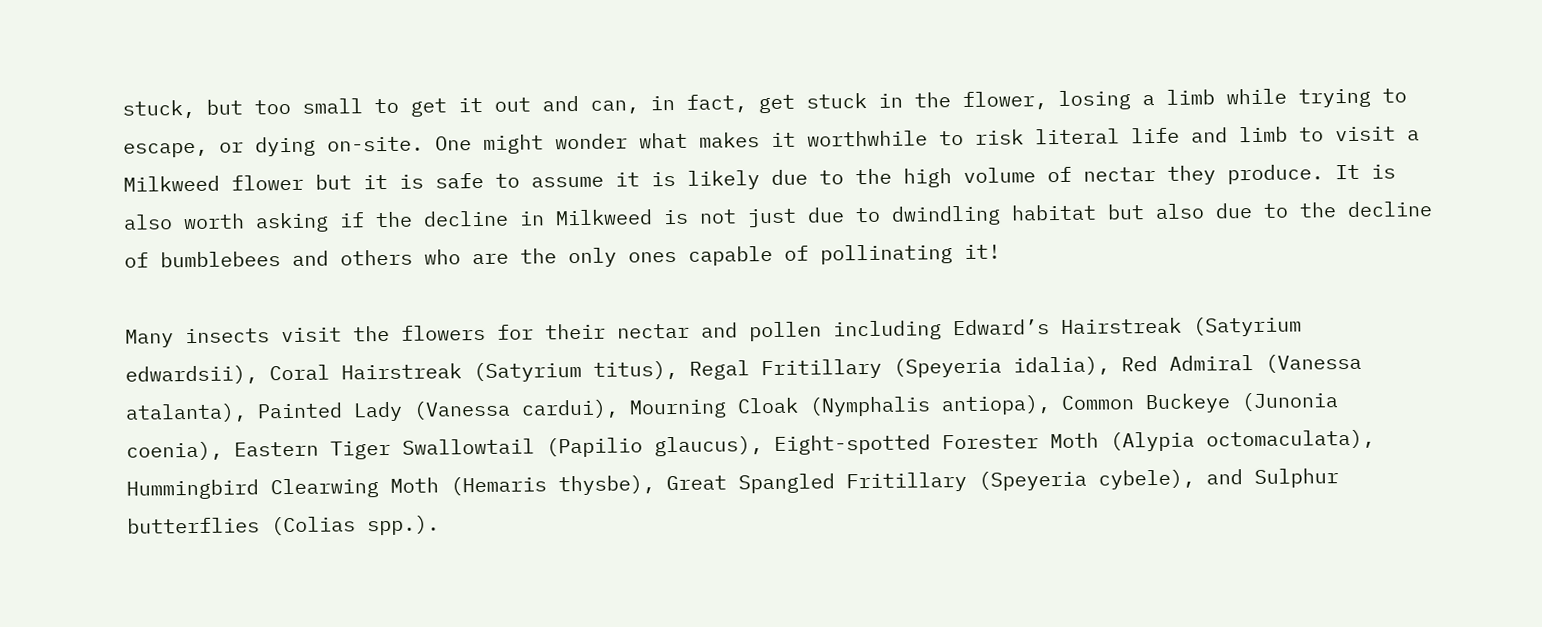stuck, but too small to get it out and can, in fact, get stuck in the flower, losing a limb while trying to escape, or dying on-site. One might wonder what makes it worthwhile to risk literal life and limb to visit a Milkweed flower but it is safe to assume it is likely due to the high volume of nectar they produce. It is also worth asking if the decline in Milkweed is not just due to dwindling habitat but also due to the decline of bumblebees and others who are the only ones capable of pollinating it!

Many insects visit the flowers for their nectar and pollen including Edward’s Hairstreak (Satyrium edwardsii), Coral Hairstreak (Satyrium titus), Regal Fritillary (Speyeria idalia), Red Admiral (Vanessa atalanta), Painted Lady (Vanessa cardui), Mourning Cloak (Nymphalis antiopa), Common Buckeye (Junonia coenia), Eastern Tiger Swallowtail (Papilio glaucus), Eight-spotted Forester Moth (Alypia octomaculata), Hummingbird Clearwing Moth (Hemaris thysbe), Great Spangled Fritillary (Speyeria cybele), and Sulphur butterflies (Colias spp.).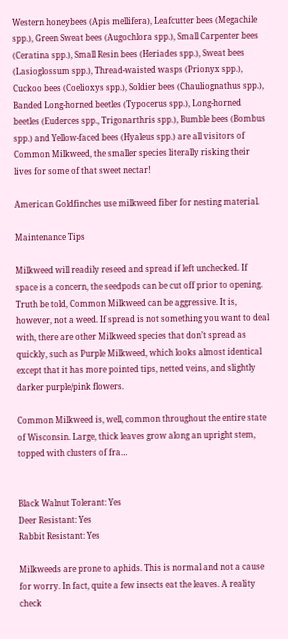Western honeybees (Apis mellifera), Leafcutter bees (Megachile spp.), Green Sweat bees (Augochlora spp.), Small Carpenter bees (Ceratina spp.), Small Resin bees (Heriades spp.), Sweat bees (Lasioglossum spp.), Thread-waisted wasps (Prionyx spp.), Cuckoo bees (Coelioxys spp.), Soldier bees (Chauliognathus spp.), Banded Long-horned beetles (Typocerus spp.), Long-horned beetles (Euderces spp., Trigonarthris spp.), Bumble bees (Bombus spp.) and Yellow-faced bees (Hyaleus spp.) are all visitors of Common Milkweed, the smaller species literally risking their lives for some of that sweet nectar!

American Goldfinches use milkweed fiber for nesting material.

Maintenance Tips

Milkweed will readily reseed and spread if left unchecked. If space is a concern, the seedpods can be cut off prior to opening. Truth be told, Common Milkweed can be aggressive. It is, however, not a weed. If spread is not something you want to deal with, there are other Milkweed species that don’t spread as quickly, such as Purple Milkweed, which looks almost identical except that it has more pointed tips, netted veins, and slightly darker purple/pink flowers.

Common Milkweed is, well, common throughout the entire state of Wisconsin. Large, thick leaves grow along an upright stem, topped with clusters of fra…


Black Walnut Tolerant: Yes
Deer Resistant: Yes
Rabbit Resistant: Yes

Milkweeds are prone to aphids. This is normal and not a cause for worry. In fact, quite a few insects eat the leaves. A reality check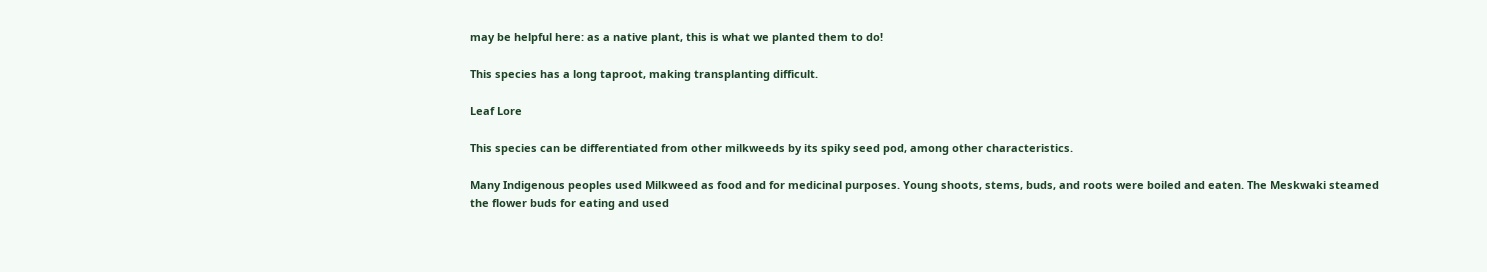may be helpful here: as a native plant, this is what we planted them to do!

This species has a long taproot, making transplanting difficult.

Leaf Lore

This species can be differentiated from other milkweeds by its spiky seed pod, among other characteristics.

Many Indigenous peoples used Milkweed as food and for medicinal purposes. Young shoots, stems, buds, and roots were boiled and eaten. The Meskwaki steamed the flower buds for eating and used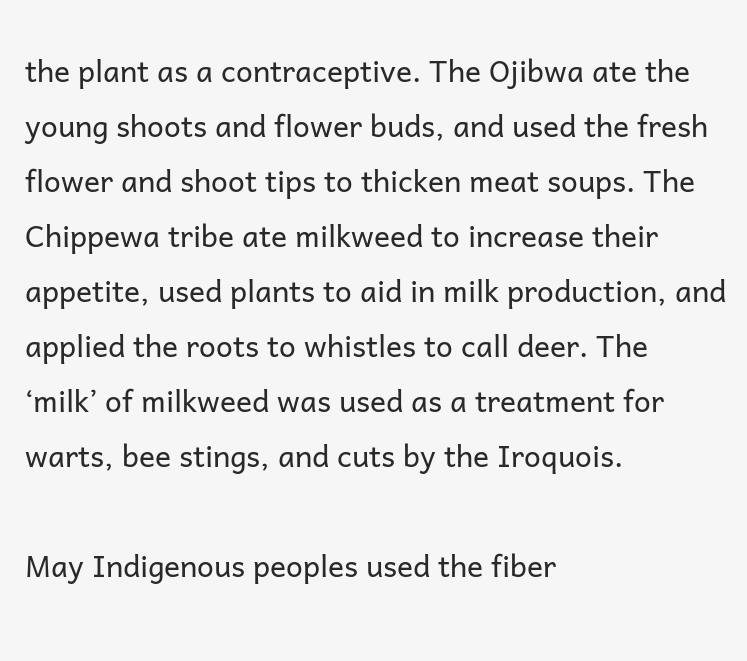the plant as a contraceptive. The Ojibwa ate the young shoots and flower buds, and used the fresh flower and shoot tips to thicken meat soups. The Chippewa tribe ate milkweed to increase their appetite, used plants to aid in milk production, and applied the roots to whistles to call deer. The ‘milk’ of milkweed was used as a treatment for warts, bee stings, and cuts by the Iroquois.

May Indigenous peoples used the fiber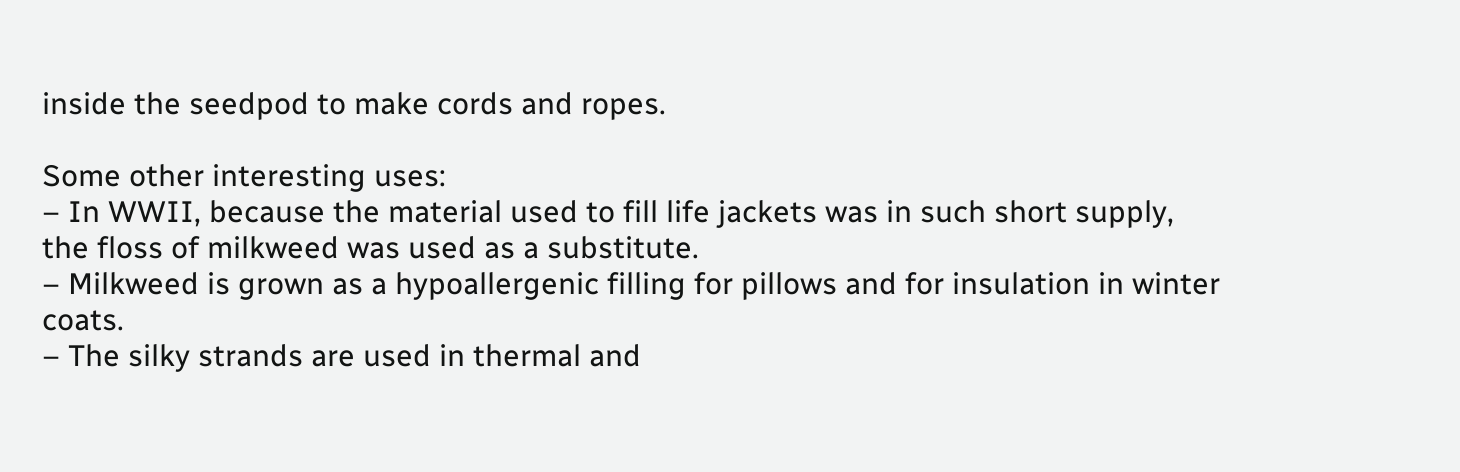inside the seedpod to make cords and ropes.

Some other interesting uses:
– In WWII, because the material used to fill life jackets was in such short supply, the floss of milkweed was used as a substitute.
– Milkweed is grown as a hypoallergenic filling for pillows and for insulation in winter coats.
– The silky strands are used in thermal and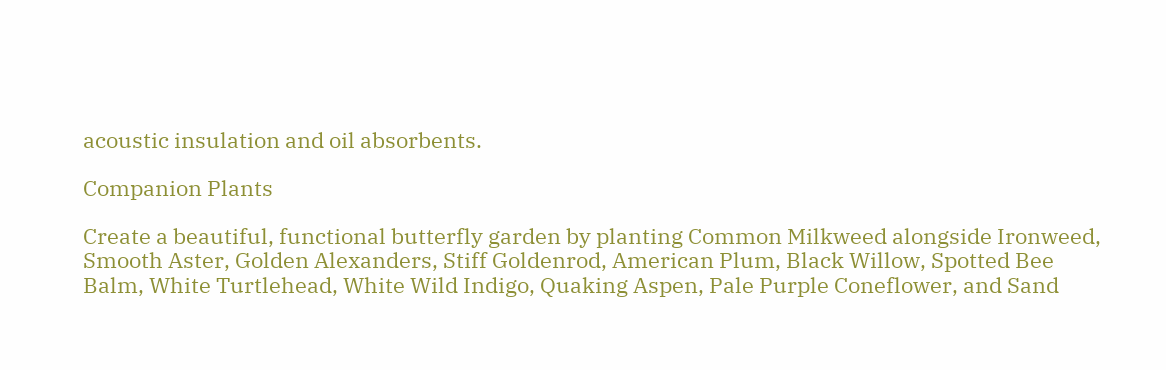acoustic insulation and oil absorbents.

Companion Plants

Create a beautiful, functional butterfly garden by planting Common Milkweed alongside Ironweed, Smooth Aster, Golden Alexanders, Stiff Goldenrod, American Plum, Black Willow, Spotted Bee Balm, White Turtlehead, White Wild Indigo, Quaking Aspen, Pale Purple Coneflower, and Sand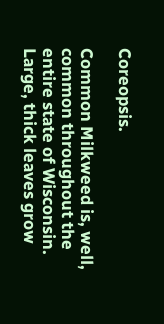Coreopsis.

Common Milkweed is, well, common throughout the entire state of Wisconsin. Large, thick leaves grow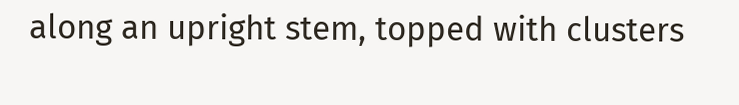along an upright stem, topped with clusters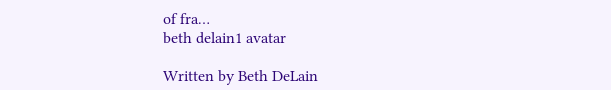of fra…
beth delain1 avatar

Written by Beth DeLain